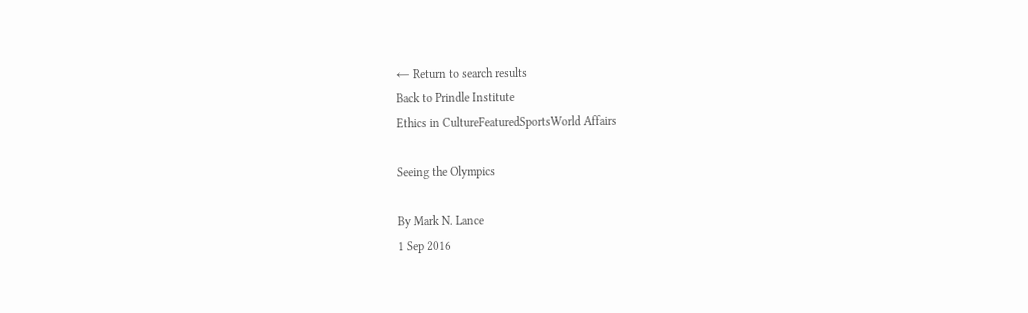← Return to search results
Back to Prindle Institute
Ethics in CultureFeaturedSportsWorld Affairs

Seeing the Olympics

By Mark N. Lance
1 Sep 2016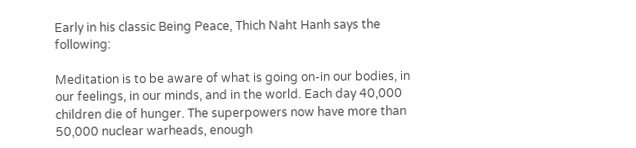Early in his classic Being Peace, Thich Naht Hanh says the following:

Meditation is to be aware of what is going on-in our bodies, in our feelings, in our minds, and in the world. Each day 40,000 children die of hunger. The superpowers now have more than 50,000 nuclear warheads, enough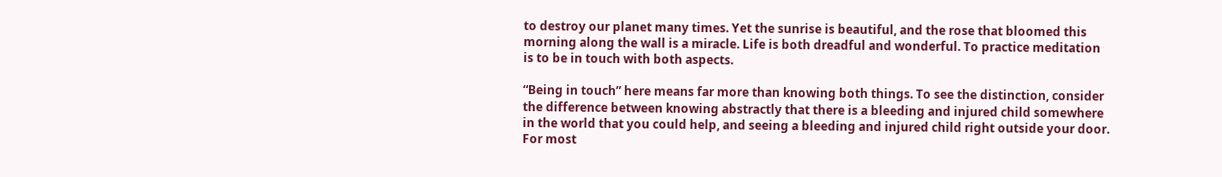to destroy our planet many times. Yet the sunrise is beautiful, and the rose that bloomed this morning along the wall is a miracle. Life is both dreadful and wonderful. To practice meditation is to be in touch with both aspects.

“Being in touch” here means far more than knowing both things. To see the distinction, consider the difference between knowing abstractly that there is a bleeding and injured child somewhere in the world that you could help, and seeing a bleeding and injured child right outside your door. For most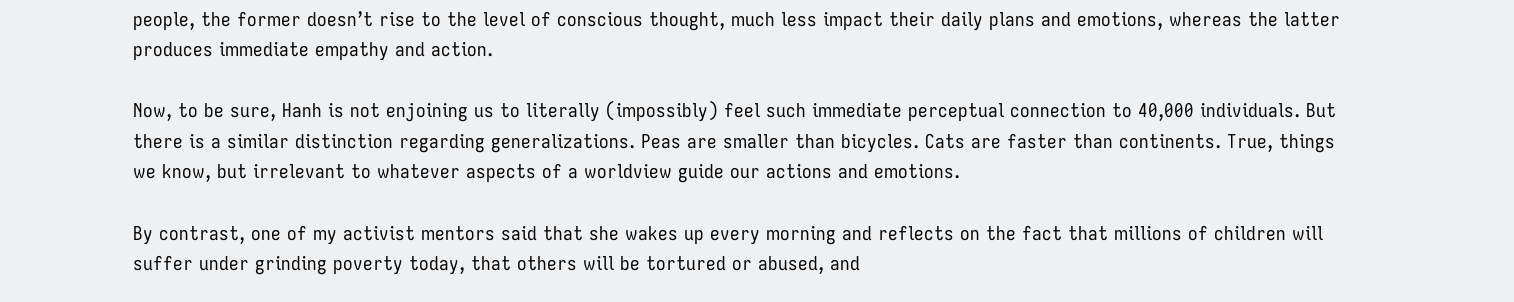people, the former doesn’t rise to the level of conscious thought, much less impact their daily plans and emotions, whereas the latter produces immediate empathy and action.

Now, to be sure, Hanh is not enjoining us to literally (impossibly) feel such immediate perceptual connection to 40,000 individuals. But there is a similar distinction regarding generalizations. Peas are smaller than bicycles. Cats are faster than continents. True, things we know, but irrelevant to whatever aspects of a worldview guide our actions and emotions.

By contrast, one of my activist mentors said that she wakes up every morning and reflects on the fact that millions of children will suffer under grinding poverty today, that others will be tortured or abused, and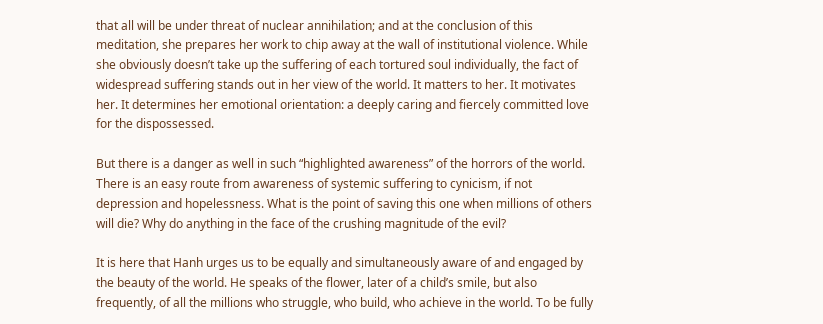that all will be under threat of nuclear annihilation; and at the conclusion of this meditation, she prepares her work to chip away at the wall of institutional violence. While she obviously doesn’t take up the suffering of each tortured soul individually, the fact of widespread suffering stands out in her view of the world. It matters to her. It motivates her. It determines her emotional orientation: a deeply caring and fiercely committed love for the dispossessed.

But there is a danger as well in such “highlighted awareness” of the horrors of the world. There is an easy route from awareness of systemic suffering to cynicism, if not depression and hopelessness. What is the point of saving this one when millions of others will die? Why do anything in the face of the crushing magnitude of the evil?

It is here that Hanh urges us to be equally and simultaneously aware of and engaged by the beauty of the world. He speaks of the flower, later of a child’s smile, but also frequently, of all the millions who struggle, who build, who achieve in the world. To be fully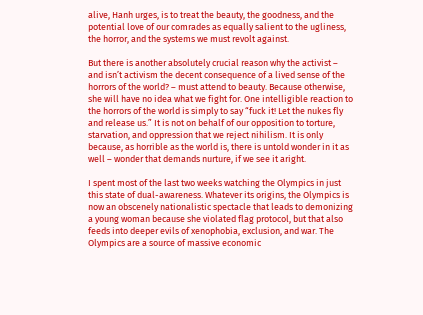alive, Hanh urges, is to treat the beauty, the goodness, and the potential love of our comrades as equally salient to the ugliness, the horror, and the systems we must revolt against.

But there is another absolutely crucial reason why the activist – and isn’t activism the decent consequence of a lived sense of the horrors of the world? – must attend to beauty. Because otherwise, she will have no idea what we fight for. One intelligible reaction to the horrors of the world is simply to say “fuck it! Let the nukes fly and release us.” It is not on behalf of our opposition to torture, starvation, and oppression that we reject nihilism. It is only because, as horrible as the world is, there is untold wonder in it as well – wonder that demands nurture, if we see it aright.

I spent most of the last two weeks watching the Olympics in just this state of dual-awareness. Whatever its origins, the Olympics is now an obscenely nationalistic spectacle that leads to demonizing a young woman because she violated flag protocol, but that also feeds into deeper evils of xenophobia, exclusion, and war. The Olympics are a source of massive economic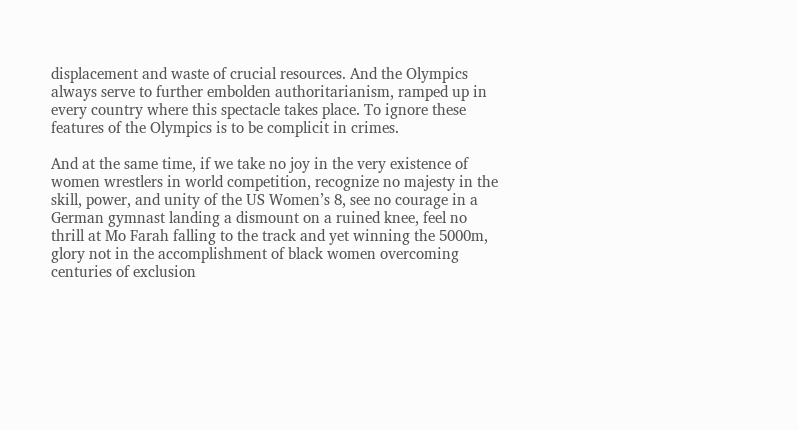displacement and waste of crucial resources. And the Olympics always serve to further embolden authoritarianism, ramped up in every country where this spectacle takes place. To ignore these features of the Olympics is to be complicit in crimes.

And at the same time, if we take no joy in the very existence of women wrestlers in world competition, recognize no majesty in the skill, power, and unity of the US Women’s 8, see no courage in a German gymnast landing a dismount on a ruined knee, feel no thrill at Mo Farah falling to the track and yet winning the 5000m, glory not in the accomplishment of black women overcoming centuries of exclusion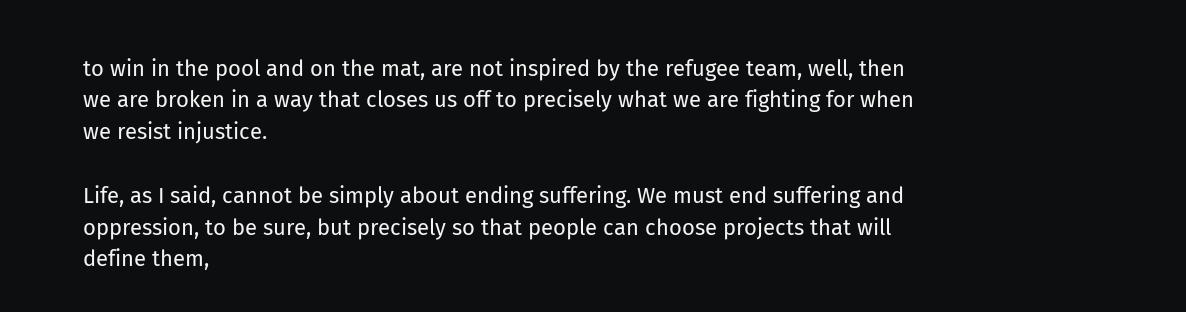to win in the pool and on the mat, are not inspired by the refugee team, well, then we are broken in a way that closes us off to precisely what we are fighting for when we resist injustice.

Life, as I said, cannot be simply about ending suffering. We must end suffering and oppression, to be sure, but precisely so that people can choose projects that will define them,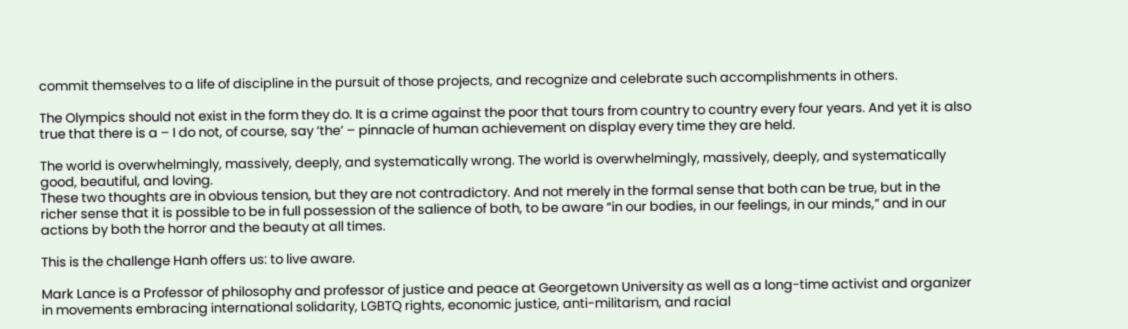commit themselves to a life of discipline in the pursuit of those projects, and recognize and celebrate such accomplishments in others.

The Olympics should not exist in the form they do. It is a crime against the poor that tours from country to country every four years. And yet it is also true that there is a – I do not, of course, say ‘the’ – pinnacle of human achievement on display every time they are held.

The world is overwhelmingly, massively, deeply, and systematically wrong. The world is overwhelmingly, massively, deeply, and systematically good, beautiful, and loving.
These two thoughts are in obvious tension, but they are not contradictory. And not merely in the formal sense that both can be true, but in the richer sense that it is possible to be in full possession of the salience of both, to be aware “in our bodies, in our feelings, in our minds,” and in our actions by both the horror and the beauty at all times.

This is the challenge Hanh offers us: to live aware.

Mark Lance is a Professor of philosophy and professor of justice and peace at Georgetown University as well as a long-time activist and organizer in movements embracing international solidarity, LGBTQ rights, economic justice, anti-militarism, and racial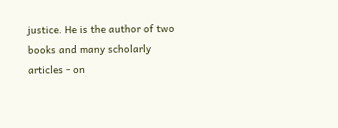justice. He is the author of two books and many scholarly articles - on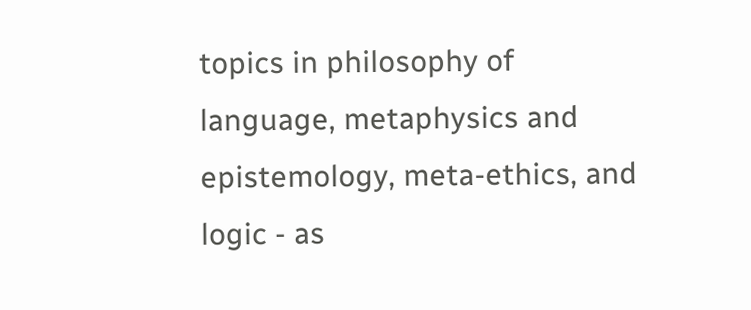topics in philosophy of language, metaphysics and epistemology, meta-ethics, and logic - as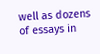well as dozens of essays in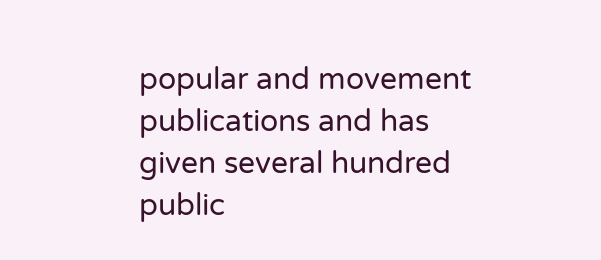popular and movement publications and has given several hundred public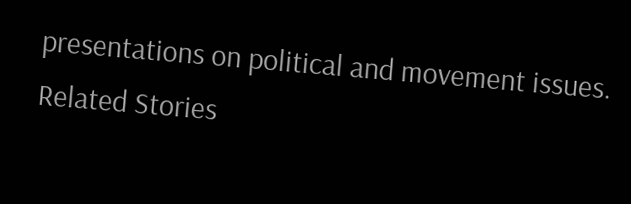presentations on political and movement issues.
Related Stories